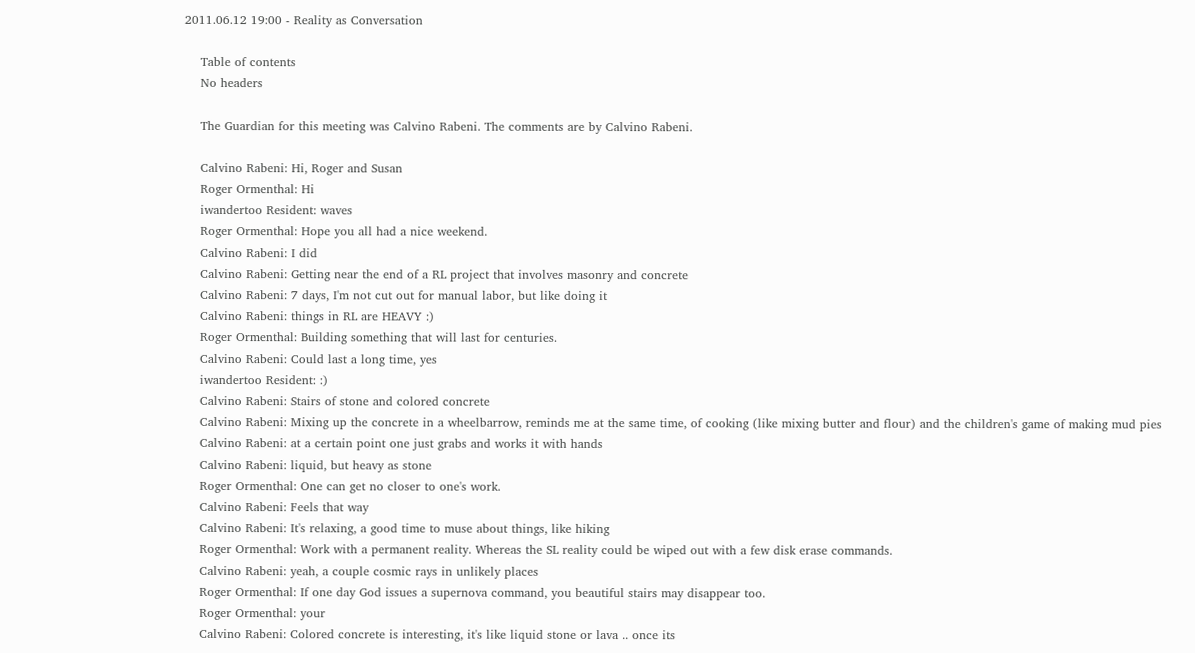2011.06.12 19:00 - Reality as Conversation

    Table of contents
    No headers

    The Guardian for this meeting was Calvino Rabeni. The comments are by Calvino Rabeni.

    Calvino Rabeni: Hi, Roger and Susan
    Roger Ormenthal: Hi
    iwandertoo Resident: waves
    Roger Ormenthal: Hope you all had a nice weekend.
    Calvino Rabeni: I did
    Calvino Rabeni: Getting near the end of a RL project that involves masonry and concrete
    Calvino Rabeni: 7 days, I'm not cut out for manual labor, but like doing it
    Calvino Rabeni: things in RL are HEAVY :)
    Roger Ormenthal: Building something that will last for centuries.
    Calvino Rabeni: Could last a long time, yes
    iwandertoo Resident: :)
    Calvino Rabeni: Stairs of stone and colored concrete
    Calvino Rabeni: Mixing up the concrete in a wheelbarrow, reminds me at the same time, of cooking (like mixing butter and flour) and the children's game of making mud pies
    Calvino Rabeni: at a certain point one just grabs and works it with hands
    Calvino Rabeni: liquid, but heavy as stone
    Roger Ormenthal: One can get no closer to one's work.
    Calvino Rabeni: Feels that way
    Calvino Rabeni: It's relaxing, a good time to muse about things, like hiking
    Roger Ormenthal: Work with a permanent reality. Whereas the SL reality could be wiped out with a few disk erase commands.
    Calvino Rabeni: yeah, a couple cosmic rays in unlikely places
    Roger Ormenthal: If one day God issues a supernova command, you beautiful stairs may disappear too.
    Roger Ormenthal: your
    Calvino Rabeni: Colored concrete is interesting, it's like liquid stone or lava .. once its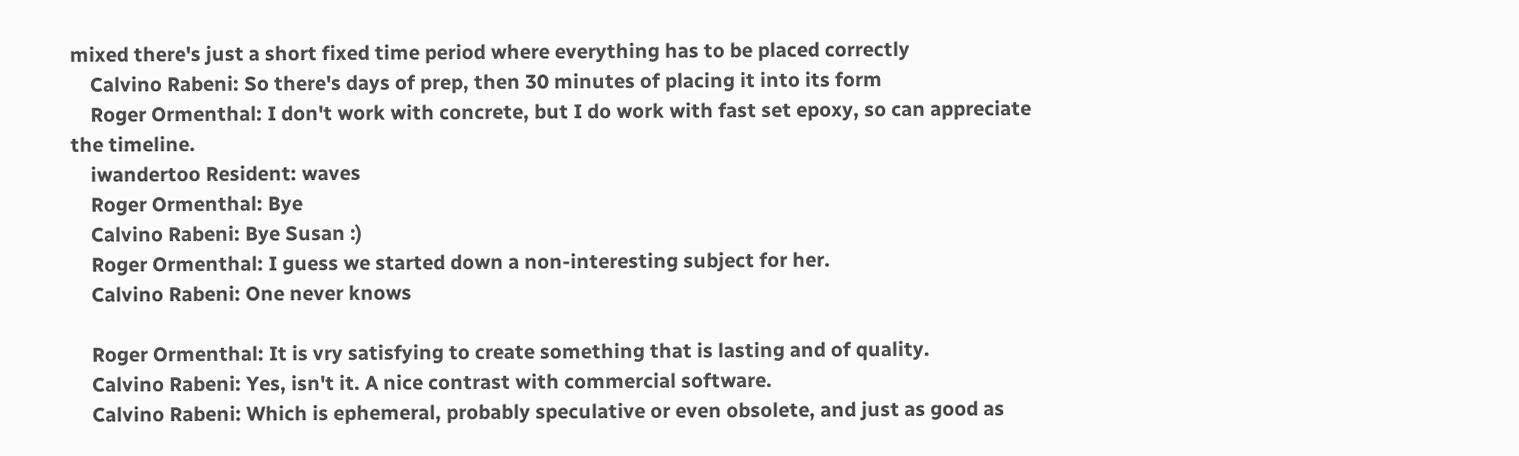mixed there's just a short fixed time period where everything has to be placed correctly
    Calvino Rabeni: So there's days of prep, then 30 minutes of placing it into its form
    Roger Ormenthal: I don't work with concrete, but I do work with fast set epoxy, so can appreciate the timeline.
    iwandertoo Resident: waves
    Roger Ormenthal: Bye
    Calvino Rabeni: Bye Susan :)
    Roger Ormenthal: I guess we started down a non-interesting subject for her.
    Calvino Rabeni: One never knows

    Roger Ormenthal: It is vry satisfying to create something that is lasting and of quality.
    Calvino Rabeni: Yes, isn't it. A nice contrast with commercial software.
    Calvino Rabeni: Which is ephemeral, probably speculative or even obsolete, and just as good as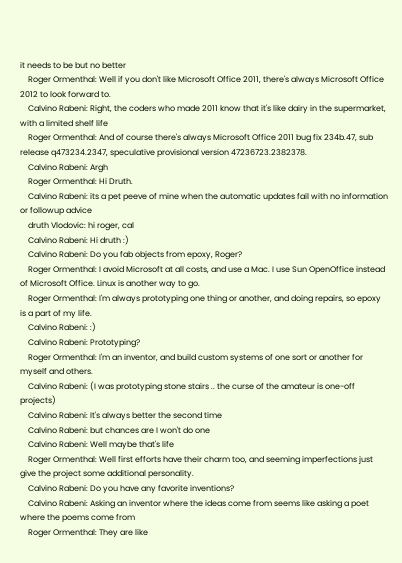it needs to be but no better
    Roger Ormenthal: Well if you don't like Microsoft Office 2011, there's always Microsoft Office 2012 to look forward to.
    Calvino Rabeni: Right, the coders who made 2011 know that it's like dairy in the supermarket, with a limited shelf life
    Roger Ormenthal: And of course there's always Microsoft Office 2011 bug fix 234b.47, sub release q473234.2347, speculative provisional version 47236723.2382378.
    Calvino Rabeni: Argh
    Roger Ormenthal: Hi Druth.
    Calvino Rabeni: its a pet peeve of mine when the automatic updates fail with no information or followup advice
    druth Vlodovic: hi roger, cal
    Calvino Rabeni: Hi druth :)
    Calvino Rabeni: Do you fab objects from epoxy, Roger?
    Roger Ormenthal: I avoid Microsoft at all costs, and use a Mac. I use Sun OpenOffice instead of Microsoft Office. Linux is another way to go.
    Roger Ormenthal: I'm always prototyping one thing or another, and doing repairs, so epoxy is a part of my life.
    Calvino Rabeni: :)
    Calvino Rabeni: Prototyping?
    Roger Ormenthal: I'm an inventor, and build custom systems of one sort or another for myself and others.
    Calvino Rabeni: (I was prototyping stone stairs .. the curse of the amateur is one-off projects)
    Calvino Rabeni: It's always better the second time
    Calvino Rabeni: but chances are I won't do one
    Calvino Rabeni: Well maybe that's life
    Roger Ormenthal: Well first efforts have their charm too, and seeming imperfections just give the project some additional personality.
    Calvino Rabeni: Do you have any favorite inventions?
    Calvino Rabeni: Asking an inventor where the ideas come from seems like asking a poet where the poems come from
    Roger Ormenthal: They are like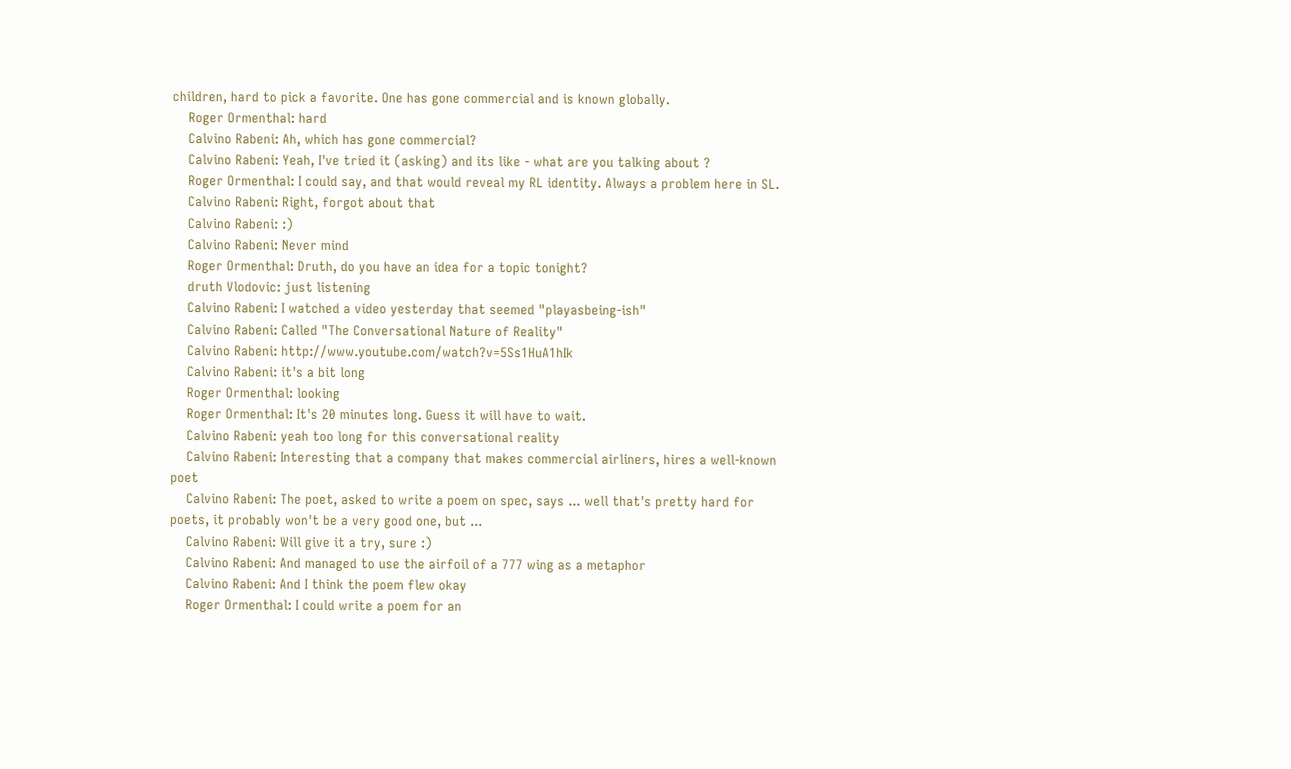children, hard to pick a favorite. One has gone commercial and is known globally.
    Roger Ormenthal: hard
    Calvino Rabeni: Ah, which has gone commercial?
    Calvino Rabeni: Yeah, I've tried it (asking) and its like - what are you talking about ?
    Roger Ormenthal: I could say, and that would reveal my RL identity. Always a problem here in SL.
    Calvino Rabeni: Right, forgot about that
    Calvino Rabeni: :)
    Calvino Rabeni: Never mind
    Roger Ormenthal: Druth, do you have an idea for a topic tonight?
    druth Vlodovic: just listening
    Calvino Rabeni: I watched a video yesterday that seemed "playasbeing-ish"
    Calvino Rabeni: Called "The Conversational Nature of Reality"
    Calvino Rabeni: http://www.youtube.com/watch?v=5Ss1HuA1hIk
    Calvino Rabeni: it's a bit long
    Roger Ormenthal: looking
    Roger Ormenthal: It's 20 minutes long. Guess it will have to wait.
    Calvino Rabeni: yeah too long for this conversational reality
    Calvino Rabeni: Interesting that a company that makes commercial airliners, hires a well-known poet
    Calvino Rabeni: The poet, asked to write a poem on spec, says ... well that's pretty hard for poets, it probably won't be a very good one, but ...
    Calvino Rabeni: Will give it a try, sure :)
    Calvino Rabeni: And managed to use the airfoil of a 777 wing as a metaphor
    Calvino Rabeni: And I think the poem flew okay
    Roger Ormenthal: I could write a poem for an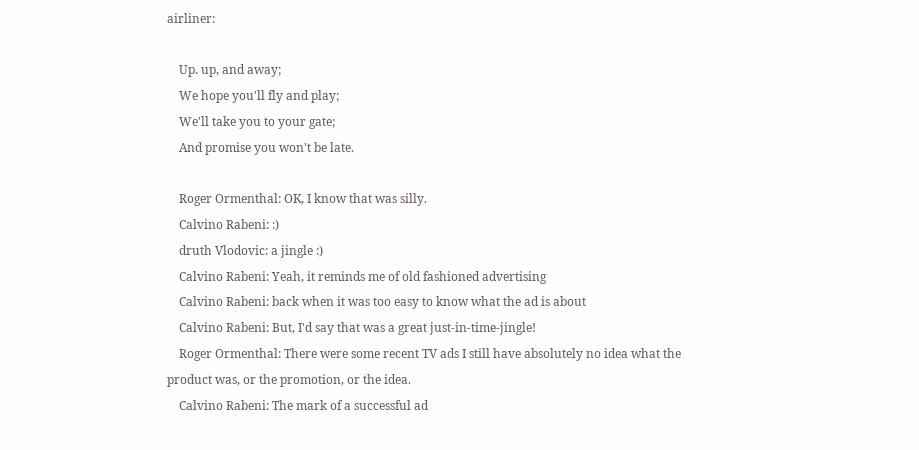airliner:

    Up. up, and away;
    We hope you'll fly and play;
    We'll take you to your gate;
    And promise you won't be late.

    Roger Ormenthal: OK, I know that was silly.
    Calvino Rabeni: :)
    druth Vlodovic: a jingle :)
    Calvino Rabeni: Yeah, it reminds me of old fashioned advertising
    Calvino Rabeni: back when it was too easy to know what the ad is about
    Calvino Rabeni: But, I'd say that was a great just-in-time-jingle!
    Roger Ormenthal: There were some recent TV ads I still have absolutely no idea what the product was, or the promotion, or the idea.
    Calvino Rabeni: The mark of a successful ad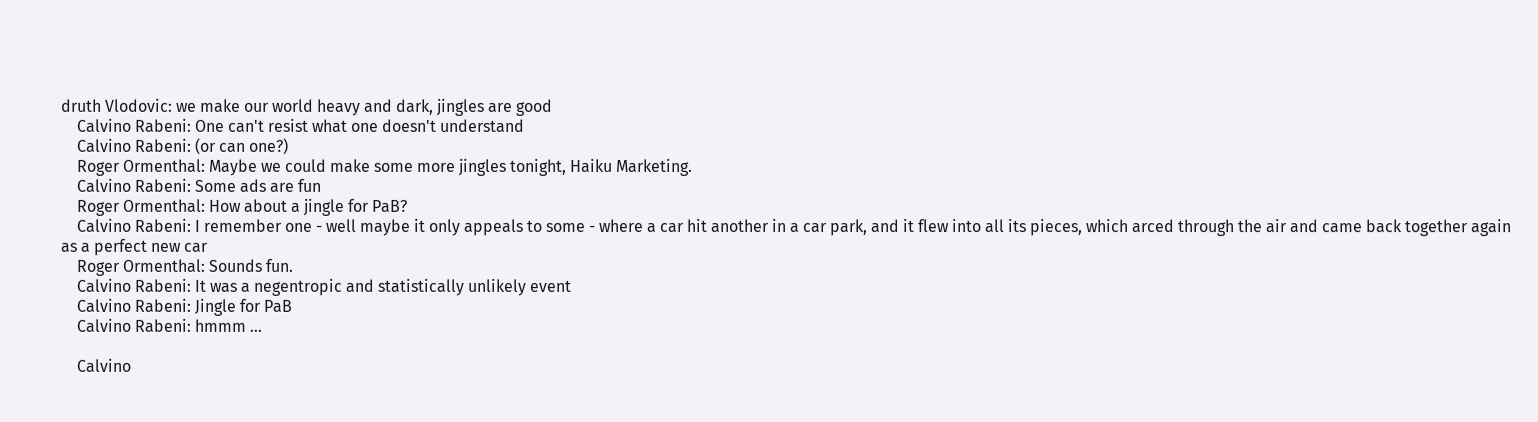druth Vlodovic: we make our world heavy and dark, jingles are good
    Calvino Rabeni: One can't resist what one doesn't understand
    Calvino Rabeni: (or can one?)
    Roger Ormenthal: Maybe we could make some more jingles tonight, Haiku Marketing.
    Calvino Rabeni: Some ads are fun
    Roger Ormenthal: How about a jingle for PaB?
    Calvino Rabeni: I remember one - well maybe it only appeals to some - where a car hit another in a car park, and it flew into all its pieces, which arced through the air and came back together again as a perfect new car
    Roger Ormenthal: Sounds fun.
    Calvino Rabeni: It was a negentropic and statistically unlikely event
    Calvino Rabeni: Jingle for PaB
    Calvino Rabeni: hmmm ...

    Calvino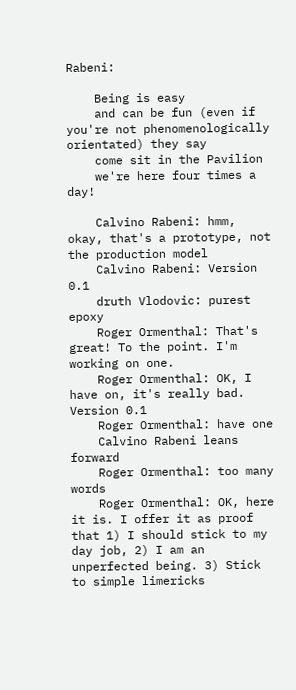Rabeni:

    Being is easy
    and can be fun (even if you're not phenomenologically orientated) they say
    come sit in the Pavilion
    we're here four times a day!

    Calvino Rabeni: hmm, okay, that's a prototype, not the production model
    Calvino Rabeni: Version 0.1
    druth Vlodovic: purest epoxy
    Roger Ormenthal: That's great! To the point. I'm working on one.
    Roger Ormenthal: OK, I have on, it's really bad. Version 0.1
    Roger Ormenthal: have one
    Calvino Rabeni leans forward
    Roger Ormenthal: too many words
    Roger Ormenthal: OK, here it is. I offer it as proof that 1) I should stick to my day job, 2) I am an unperfected being. 3) Stick to simple limericks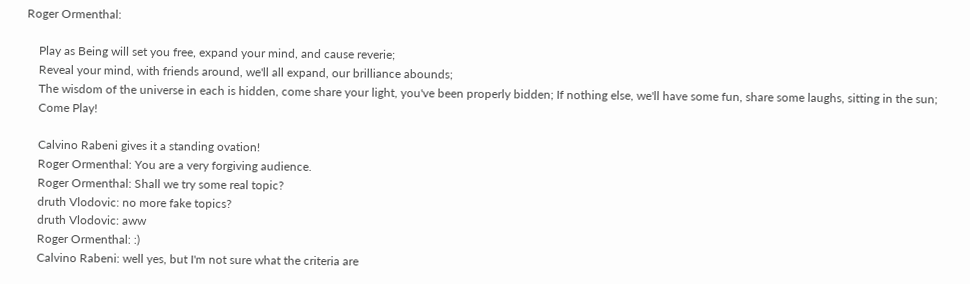Roger Ormenthal:

    Play as Being will set you free, expand your mind, and cause reverie;
    Reveal your mind, with friends around, we'll all expand, our brilliance abounds;
    The wisdom of the universe in each is hidden, come share your light, you've been properly bidden; If nothing else, we'll have some fun, share some laughs, sitting in the sun;
    Come Play!

    Calvino Rabeni gives it a standing ovation!
    Roger Ormenthal: You are a very forgiving audience.
    Roger Ormenthal: Shall we try some real topic?
    druth Vlodovic: no more fake topics?
    druth Vlodovic: aww
    Roger Ormenthal: :)
    Calvino Rabeni: well yes, but I'm not sure what the criteria are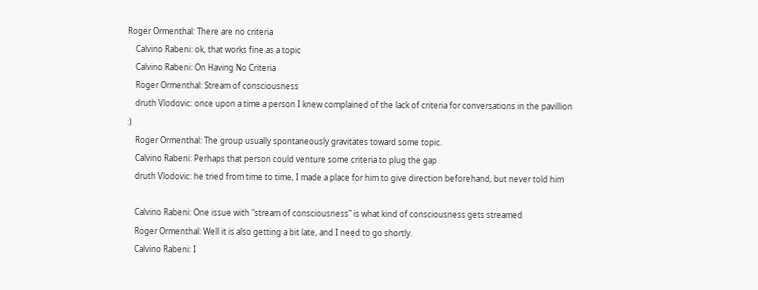Roger Ormenthal: There are no criteria
    Calvino Rabeni: ok, that works fine as a topic
    Calvino Rabeni: On Having No Criteria
    Roger Ormenthal: Stream of consciousness
    druth Vlodovic: once upon a time a person I knew complained of the lack of criteria for conversations in the pavillion :)
    Roger Ormenthal: The group usually spontaneously gravitates toward some topic.
    Calvino Rabeni: Perhaps that person could venture some criteria to plug the gap
    druth Vlodovic: he tried from time to time, I made a place for him to give direction beforehand, but never told him

    Calvino Rabeni: One issue with "stream of consciousness" is what kind of consciousness gets streamed
    Roger Ormenthal: Well it is also getting a bit late, and I need to go shortly.
    Calvino Rabeni: I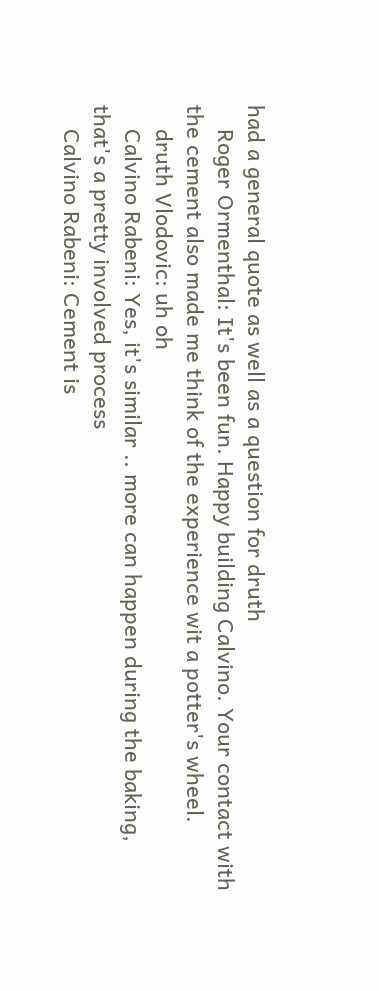had a general quote as well as a question for druth
    Roger Ormenthal: It's been fun. Happy building Calvino. Your contact with the cement also made me think of the experience wit a potter's wheel.
    druth Vlodovic: uh oh
    Calvino Rabeni: Yes, it's similar .. more can happen during the baking, that's a pretty involved process
    Calvino Rabeni: Cement is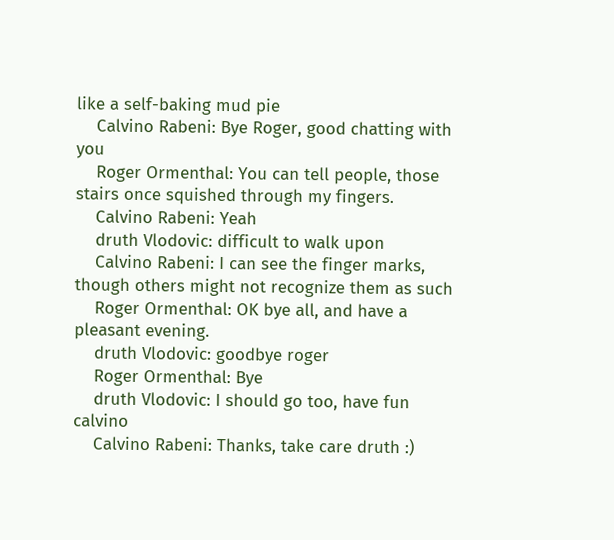like a self-baking mud pie
    Calvino Rabeni: Bye Roger, good chatting with you
    Roger Ormenthal: You can tell people, those stairs once squished through my fingers.
    Calvino Rabeni: Yeah
    druth Vlodovic: difficult to walk upon
    Calvino Rabeni: I can see the finger marks, though others might not recognize them as such
    Roger Ormenthal: OK bye all, and have a pleasant evening.
    druth Vlodovic: goodbye roger
    Roger Ormenthal: Bye
    druth Vlodovic: I should go too, have fun calvino
    Calvino Rabeni: Thanks, take care druth :)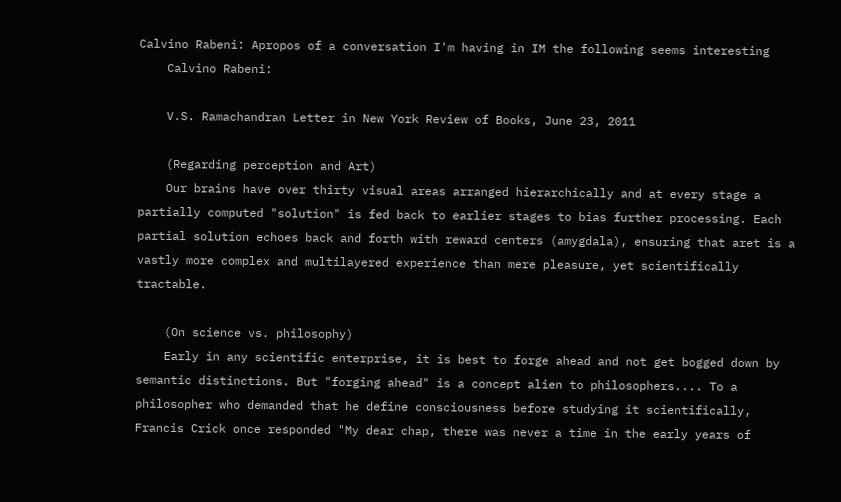Calvino Rabeni: Apropos of a conversation I'm having in IM the following seems interesting
    Calvino Rabeni:

    V.S. Ramachandran Letter in New York Review of Books, June 23, 2011

    (Regarding perception and Art)
    Our brains have over thirty visual areas arranged hierarchically and at every stage a partially computed "solution" is fed back to earlier stages to bias further processing. Each partial solution echoes back and forth with reward centers (amygdala), ensuring that aret is a vastly more complex and multilayered experience than mere pleasure, yet scientifically tractable.

    (On science vs. philosophy)
    Early in any scientific enterprise, it is best to forge ahead and not get bogged down by semantic distinctions. But "forging ahead" is a concept alien to philosophers.... To a philosopher who demanded that he define consciousness before studying it scientifically, Francis Crick once responded "My dear chap, there was never a time in the early years of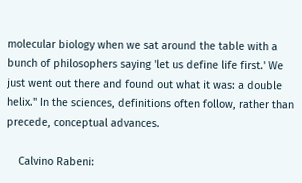molecular biology when we sat around the table with a bunch of philosophers saying 'let us define life first.' We just went out there and found out what it was: a double helix." In the sciences, definitions often follow, rather than precede, conceptual advances.

    Calvino Rabeni: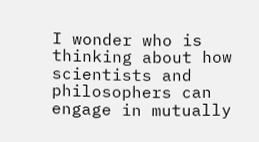I wonder who is thinking about how scientists and philosophers can engage in mutually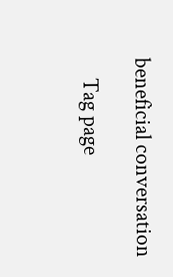beneficial conversation

    Tag page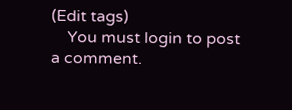(Edit tags)
    You must login to post a comment.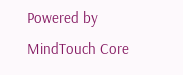Powered by MindTouch Core